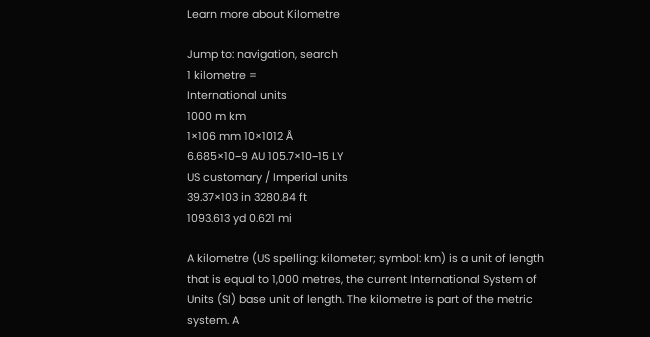Learn more about Kilometre

Jump to: navigation, search
1 kilometre =
International units
1000 m km
1×106 mm 10×1012 Å
6.685×10−9 AU 105.7×10−15 LY
US customary / Imperial units
39.37×103 in 3280.84 ft
1093.613 yd 0.621 mi

A kilometre (US spelling: kilometer; symbol: km) is a unit of length that is equal to 1,000 metres, the current International System of Units (SI) base unit of length. The kilometre is part of the metric system. A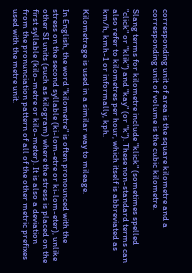corresponding unit of area is the square kilometre and a corresponding unit of volume is the cubic kilometre.

Slang terms for kilometre include "klick" (sometimes spelled "click" or "klik") and "kay" (or "k"). These non-standard terms can also refer to kilometres per hour, which itself is abbreviated as km/h, kmh-1 or informally, kph.

Kilometrage is used in a similar way to mileage.

In English, the word "kilometre" is often pronounced with the stress on the second syllable (ki-lom-etre or ki-lom-eter), unlike other SI units (such as kilogram) where the stress is placed on the first syllable (kilo-metre or kilo-meter). It is also a deviation from the pronunciation pattern of all of the other metric prefixes used with the metre unit.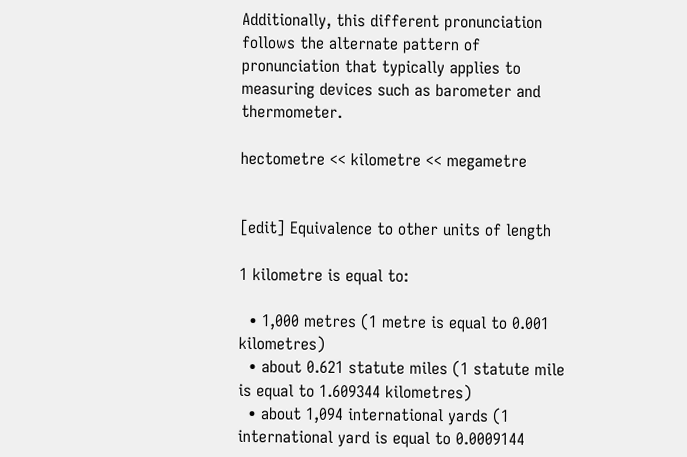Additionally, this different pronunciation follows the alternate pattern of pronunciation that typically applies to measuring devices such as barometer and thermometer.

hectometre << kilometre << megametre


[edit] Equivalence to other units of length

1 kilometre is equal to:

  • 1,000 metres (1 metre is equal to 0.001 kilometres)
  • about 0.621 statute miles (1 statute mile is equal to 1.609344 kilometres)
  • about 1,094 international yards (1 international yard is equal to 0.0009144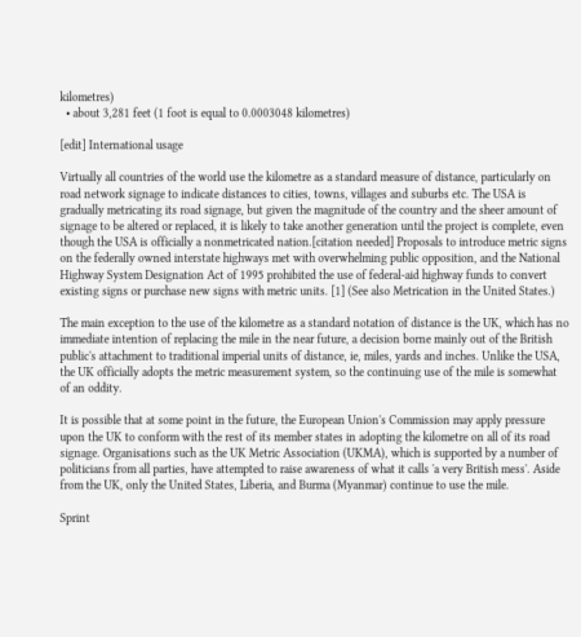kilometres)
  • about 3,281 feet (1 foot is equal to 0.0003048 kilometres)

[edit] International usage

Virtually all countries of the world use the kilometre as a standard measure of distance, particularly on road network signage to indicate distances to cities, towns, villages and suburbs etc. The USA is gradually metricating its road signage, but given the magnitude of the country and the sheer amount of signage to be altered or replaced, it is likely to take another generation until the project is complete, even though the USA is officially a nonmetricated nation.[citation needed] Proposals to introduce metric signs on the federally owned interstate highways met with overwhelming public opposition, and the National Highway System Designation Act of 1995 prohibited the use of federal-aid highway funds to convert existing signs or purchase new signs with metric units. [1] (See also Metrication in the United States.)

The main exception to the use of the kilometre as a standard notation of distance is the UK, which has no immediate intention of replacing the mile in the near future, a decision borne mainly out of the British public's attachment to traditional imperial units of distance, ie, miles, yards and inches. Unlike the USA, the UK officially adopts the metric measurement system, so the continuing use of the mile is somewhat of an oddity.

It is possible that at some point in the future, the European Union's Commission may apply pressure upon the UK to conform with the rest of its member states in adopting the kilometre on all of its road signage. Organisations such as the UK Metric Association (UKMA), which is supported by a number of politicians from all parties, have attempted to raise awareness of what it calls 'a very British mess'. Aside from the UK, only the United States, Liberia, and Burma (Myanmar) continue to use the mile.

Sprint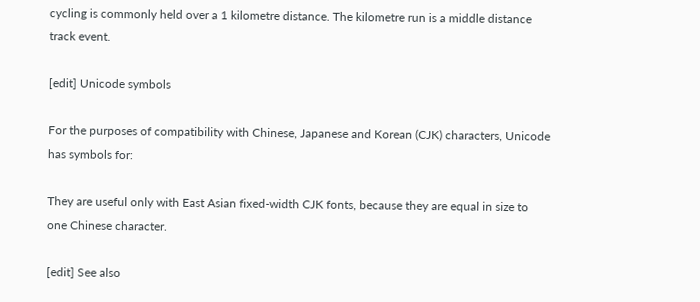cycling is commonly held over a 1 kilometre distance. The kilometre run is a middle distance track event.

[edit] Unicode symbols

For the purposes of compatibility with Chinese, Japanese and Korean (CJK) characters, Unicode has symbols for:

They are useful only with East Asian fixed-width CJK fonts, because they are equal in size to one Chinese character.

[edit] See also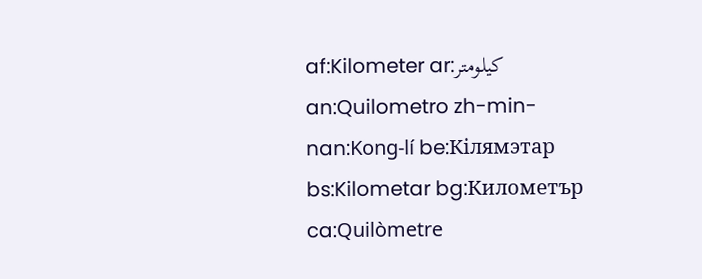af:Kilometer ar:كيلومتر an:Quilometro zh-min-nan:Kong-lí be:Кілямэтар bs:Kilometar bg:Километър ca:Quilòmetre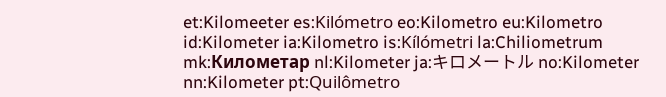et:Kilomeeter es:Kilómetro eo:Kilometro eu:Kilometro id:Kilometer ia:Kilometro is:Kílómetri la:Chiliometrum mk:Километар nl:Kilometer ja:キロメートル no:Kilometer nn:Kilometer pt:Quilômetro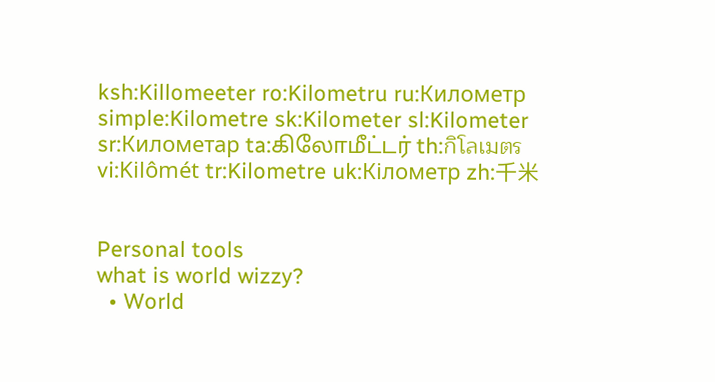ksh:Killomeeter ro:Kilometru ru:Километр simple:Kilometre sk:Kilometer sl:Kilometer sr:Километар ta:கிலோமீட்டர் th:กิโลเมตร vi:Kilômét tr:Kilometre uk:Кілометр zh:千米


Personal tools
what is world wizzy?
  • World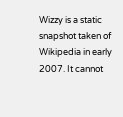Wizzy is a static snapshot taken of Wikipedia in early 2007. It cannot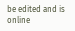be edited and is online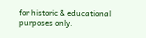for historic & educational purposes only.